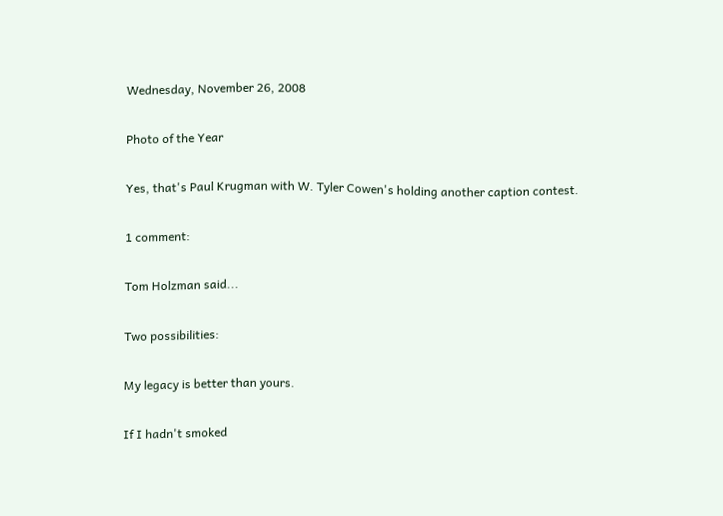Wednesday, November 26, 2008

Photo of the Year

Yes, that's Paul Krugman with W. Tyler Cowen's holding another caption contest.

1 comment:

Tom Holzman said...

Two possibilities:

My legacy is better than yours.

If I hadn't smoked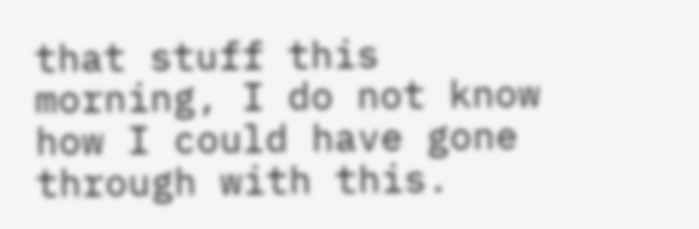that stuff this morning, I do not know how I could have gone through with this.